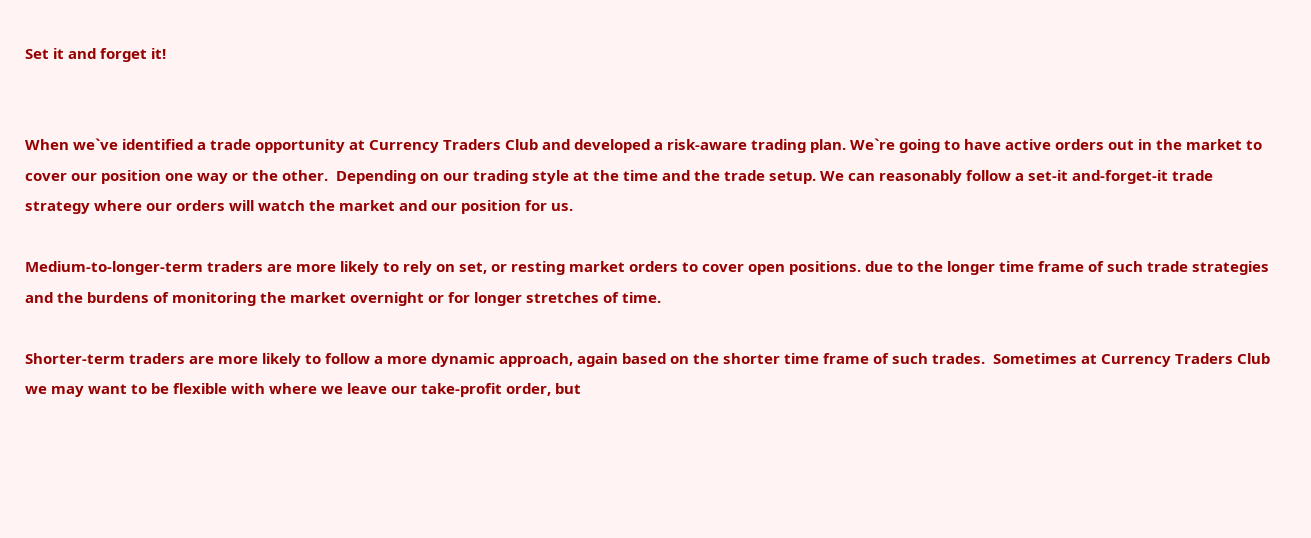Set it and forget it!


When we`ve identified a trade opportunity at Currency Traders Club and developed a risk-aware trading plan. We`re going to have active orders out in the market to cover our position one way or the other.  Depending on our trading style at the time and the trade setup. We can reasonably follow a set-it and-forget-it trade strategy where our orders will watch the market and our position for us.

Medium-to-longer-term traders are more likely to rely on set, or resting market orders to cover open positions. due to the longer time frame of such trade strategies and the burdens of monitoring the market overnight or for longer stretches of time.

Shorter-term traders are more likely to follow a more dynamic approach, again based on the shorter time frame of such trades.  Sometimes at Currency Traders Club we may want to be flexible with where we leave our take-profit order, but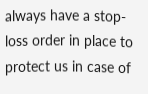always have a stop-loss order in place to protect us in case of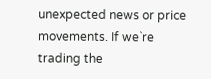unexpected news or price movements. If we`re trading the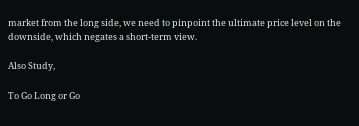market from the long side, we need to pinpoint the ultimate price level on the downside, which negates a short-term view.

Also Study,

To Go Long or Go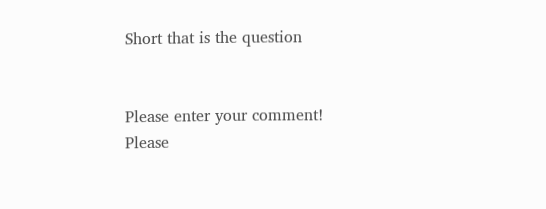Short that is the question


Please enter your comment!
Please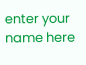enter your name here